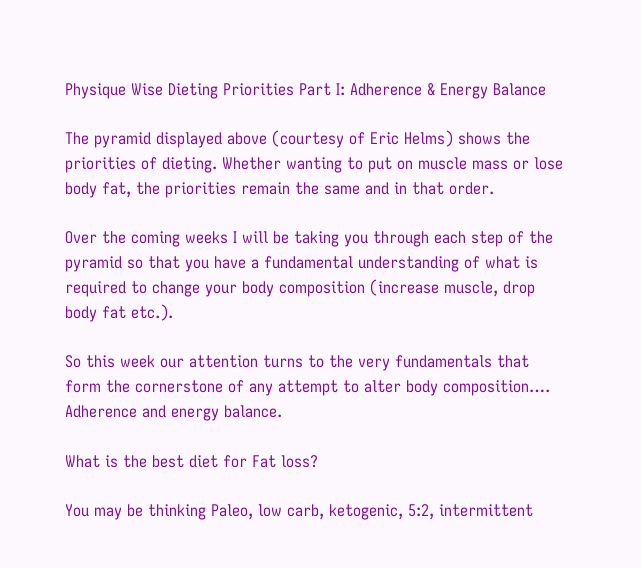Physique Wise Dieting Priorities Part I: Adherence & Energy Balance

The pyramid displayed above (courtesy of Eric Helms) shows the priorities of dieting. Whether wanting to put on muscle mass or lose body fat, the priorities remain the same and in that order.

Over the coming weeks I will be taking you through each step of the pyramid so that you have a fundamental understanding of what is required to change your body composition (increase muscle, drop body fat etc.).

So this week our attention turns to the very fundamentals that form the cornerstone of any attempt to alter body composition…. Adherence and energy balance.

What is the best diet for Fat loss?

You may be thinking Paleo, low carb, ketogenic, 5:2, intermittent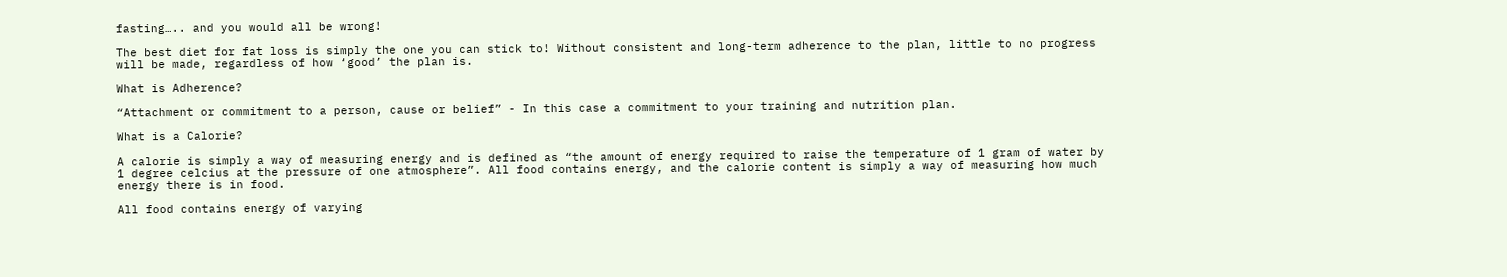fasting….. and you would all be wrong!

The best diet for fat loss is simply the one you can stick to! Without consistent and long-term adherence to the plan, little to no progress will be made, regardless of how ‘good’ the plan is.

What is Adherence?

“Attachment or commitment to a person, cause or belief” - In this case a commitment to your training and nutrition plan.

What is a Calorie?

A calorie is simply a way of measuring energy and is defined as “the amount of energy required to raise the temperature of 1 gram of water by 1 degree celcius at the pressure of one atmosphere”. All food contains energy, and the calorie content is simply a way of measuring how much energy there is in food.

All food contains energy of varying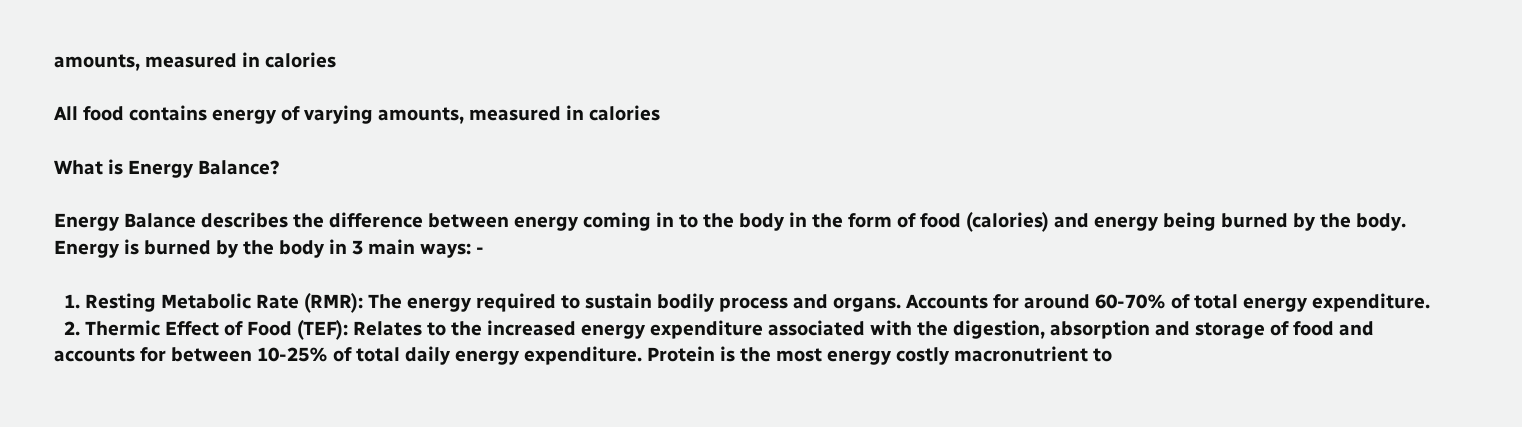amounts, measured in calories

All food contains energy of varying amounts, measured in calories

What is Energy Balance?

Energy Balance describes the difference between energy coming in to the body in the form of food (calories) and energy being burned by the body. Energy is burned by the body in 3 main ways: -

  1. Resting Metabolic Rate (RMR): The energy required to sustain bodily process and organs. Accounts for around 60-70% of total energy expenditure.
  2. Thermic Effect of Food (TEF): Relates to the increased energy expenditure associated with the digestion, absorption and storage of food and accounts for between 10-25% of total daily energy expenditure. Protein is the most energy costly macronutrient to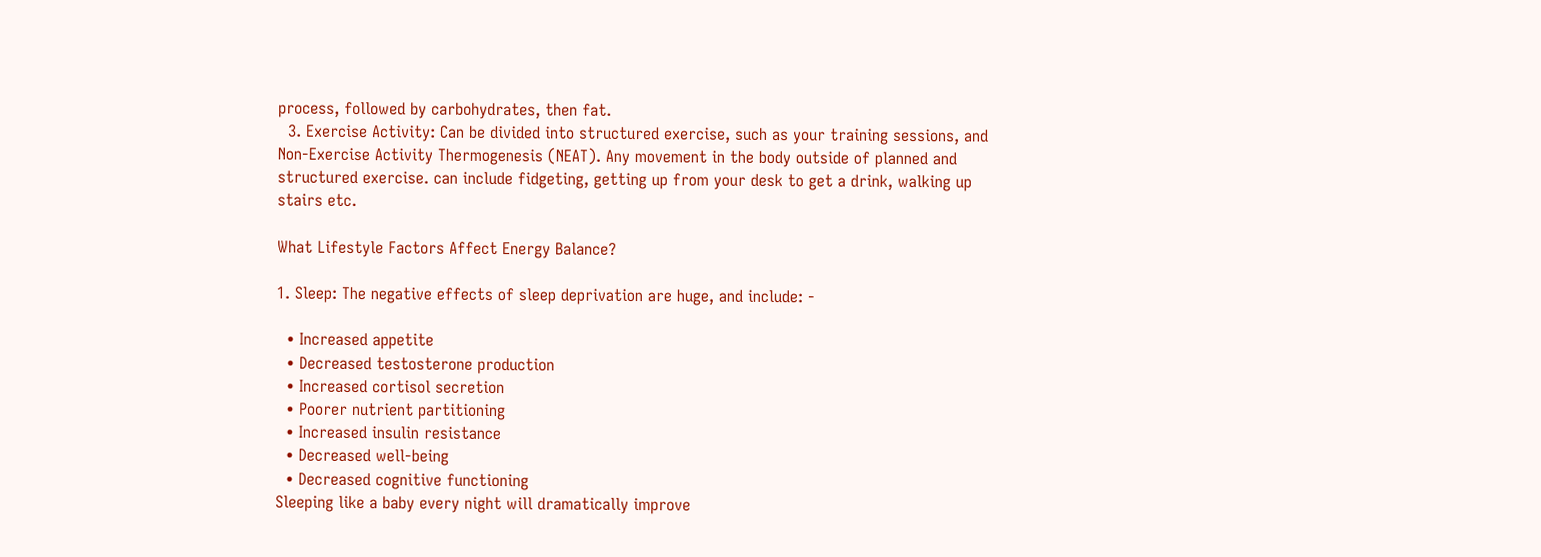process, followed by carbohydrates, then fat.
  3. Exercise Activity: Can be divided into structured exercise, such as your training sessions, and Non-Exercise Activity Thermogenesis (NEAT). Any movement in the body outside of planned and structured exercise. can include fidgeting, getting up from your desk to get a drink, walking up stairs etc.

What Lifestyle Factors Affect Energy Balance?

1. Sleep: The negative effects of sleep deprivation are huge, and include: -

  • Increased appetite
  • Decreased testosterone production
  • Increased cortisol secretion
  • Poorer nutrient partitioning
  • Increased insulin resistance
  • Decreased well-being
  • Decreased cognitive functioning
Sleeping like a baby every night will dramatically improve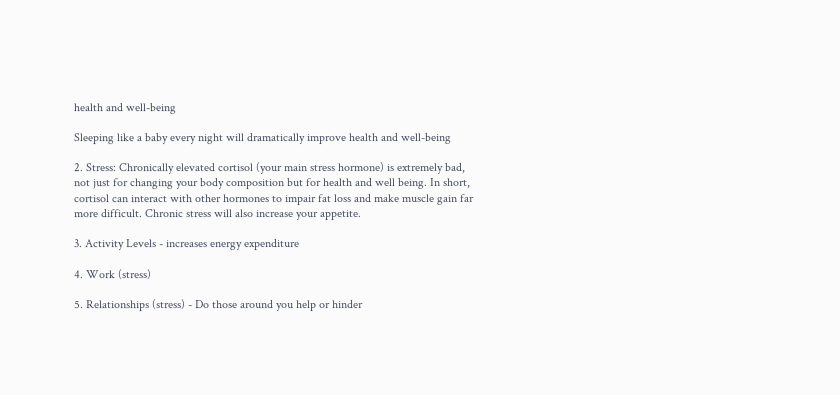health and well-being

Sleeping like a baby every night will dramatically improve health and well-being

2. Stress: Chronically elevated cortisol (your main stress hormone) is extremely bad, not just for changing your body composition but for health and well being. In short, cortisol can interact with other hormones to impair fat loss and make muscle gain far more difficult. Chronic stress will also increase your appetite.

3. Activity Levels - increases energy expenditure

4. Work (stress)

5. Relationships (stress) - Do those around you help or hinder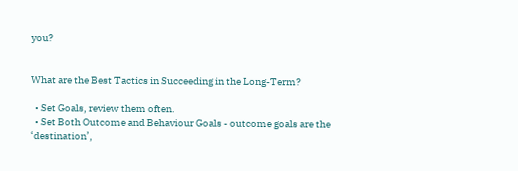you?


What are the Best Tactics in Succeeding in the Long-Term?

  • Set Goals, review them often.
  • Set Both Outcome and Behaviour Goals - outcome goals are the ‘destination’,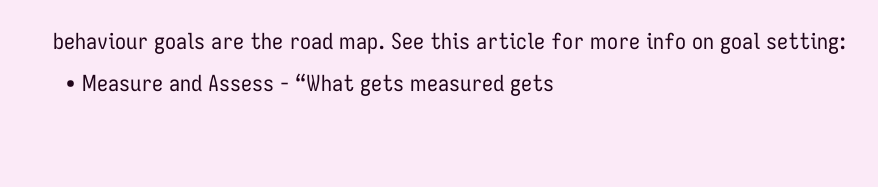behaviour goals are the road map. See this article for more info on goal setting:
  • Measure and Assess - “What gets measured gets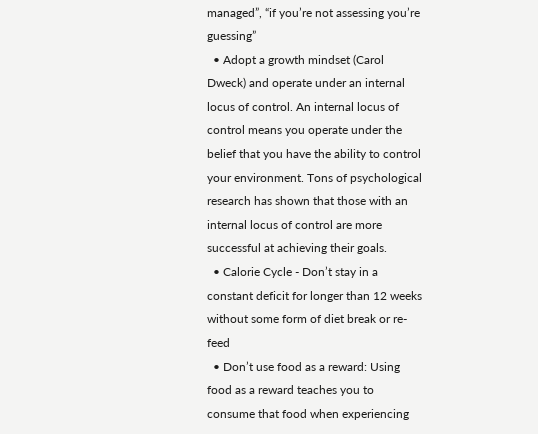managed”, “if you’re not assessing you’re guessing”
  • Adopt a growth mindset (Carol Dweck) and operate under an internal locus of control. An internal locus of control means you operate under the belief that you have the ability to control your environment. Tons of psychological research has shown that those with an internal locus of control are more successful at achieving their goals.
  • Calorie Cycle - Don’t stay in a constant deficit for longer than 12 weeks without some form of diet break or re-feed
  • Don’t use food as a reward: Using food as a reward teaches you to consume that food when experiencing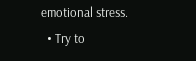emotional stress.
  • Try to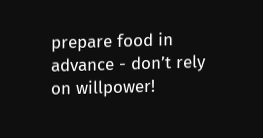prepare food in advance - don’t rely on willpower!